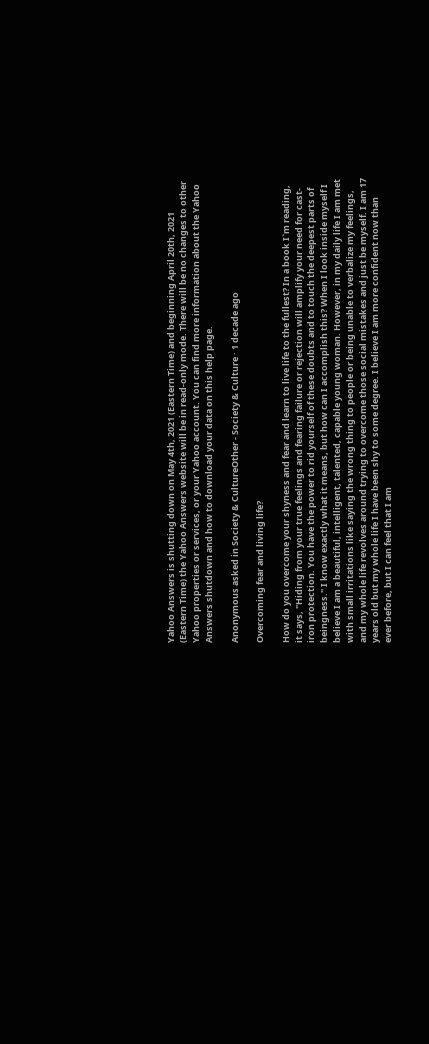Yahoo Answers is shutting down on May 4th, 2021 (Eastern Time) and beginning April 20th, 2021 (Eastern Time) the Yahoo Answers website will be in read-only mode. There will be no changes to other Yahoo properties or services, or your Yahoo account. You can find more information about the Yahoo Answers shutdown and how to download your data on this help page.

Anonymous asked in Society & CultureOther - Society & Culture · 1 decade ago

Overcoming fear and living life?

How do you overcome your shyness and fear and learn to live life to the fullest? In a book I`m reading, it says, "Hiding from your true feelings and fearing failure or rejection will amplify your need for cast-iron protection. You have the power to rid yourself of these doubts and to touch the deepest parts of beingness." I know exactly what it means, but how can I accomplish this? When I look inside myself I believe I am a beautiful, intelligent, talented, capable young woman. However, in my daily life I am met with small irritations like saying the wrong thing to people or being unable to verbalize my feelings, and my whole life revolves around trying to overcome those social mistakes and just be myself. I am 17 years old but my whole life I have been shy to some degree. I believe I am more confident now than ever before, but I can feel that I am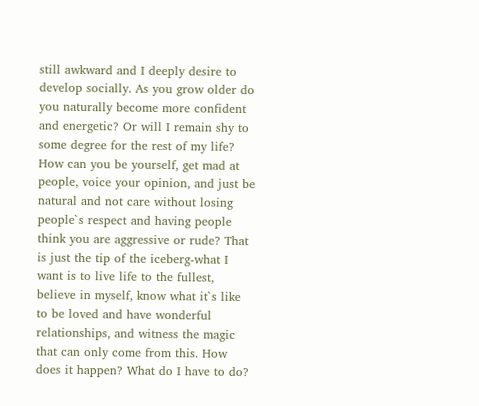still awkward and I deeply desire to develop socially. As you grow older do you naturally become more confident and energetic? Or will I remain shy to some degree for the rest of my life? How can you be yourself, get mad at people, voice your opinion, and just be natural and not care without losing people`s respect and having people think you are aggressive or rude? That is just the tip of the iceberg-what I want is to live life to the fullest, believe in myself, know what it`s like to be loved and have wonderful relationships, and witness the magic that can only come from this. How does it happen? What do I have to do?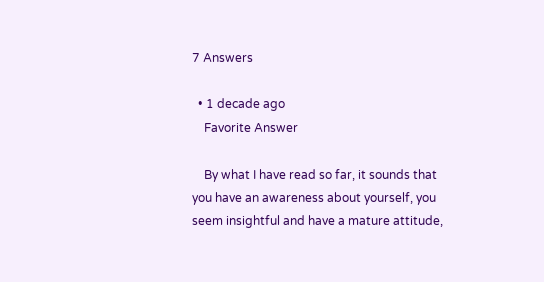7 Answers

  • 1 decade ago
    Favorite Answer

    By what I have read so far, it sounds that you have an awareness about yourself, you seem insightful and have a mature attitude,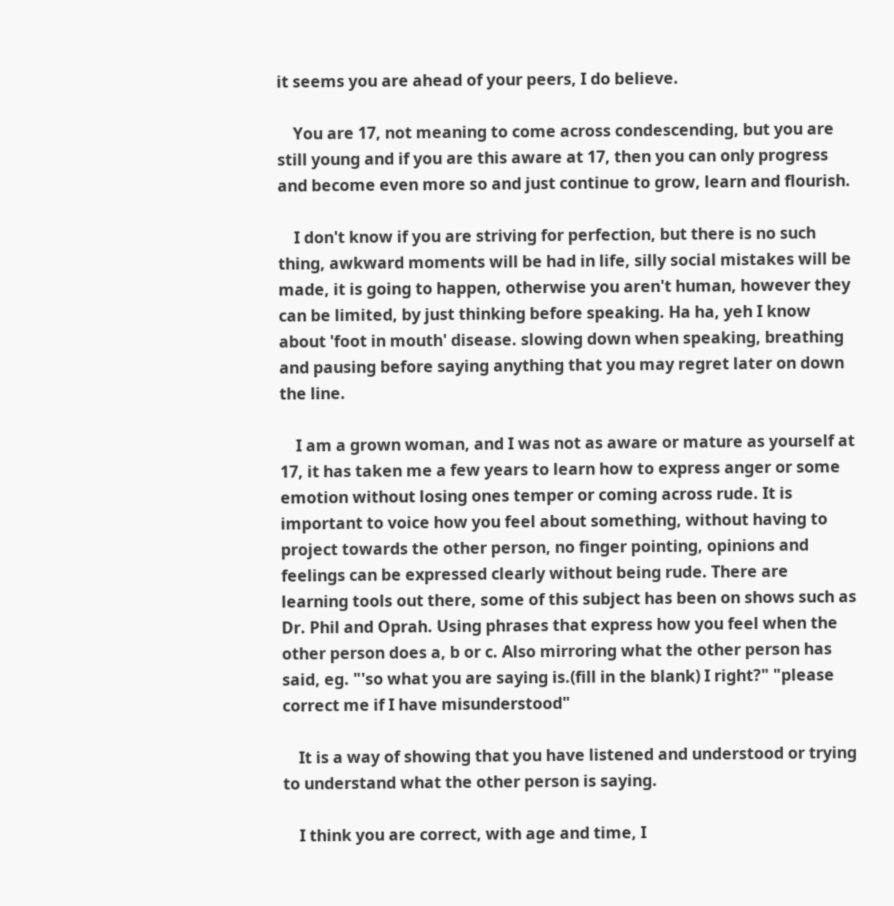it seems you are ahead of your peers, I do believe.

    You are 17, not meaning to come across condescending, but you are still young and if you are this aware at 17, then you can only progress and become even more so and just continue to grow, learn and flourish.

    I don't know if you are striving for perfection, but there is no such thing, awkward moments will be had in life, silly social mistakes will be made, it is going to happen, otherwise you aren't human, however they can be limited, by just thinking before speaking. Ha ha, yeh I know about 'foot in mouth' disease. slowing down when speaking, breathing and pausing before saying anything that you may regret later on down the line.

    I am a grown woman, and I was not as aware or mature as yourself at 17, it has taken me a few years to learn how to express anger or some emotion without losing ones temper or coming across rude. It is important to voice how you feel about something, without having to project towards the other person, no finger pointing, opinions and feelings can be expressed clearly without being rude. There are learning tools out there, some of this subject has been on shows such as Dr. Phil and Oprah. Using phrases that express how you feel when the other person does a, b or c. Also mirroring what the other person has said, eg. "'so what you are saying is.(fill in the blank) I right?" "please correct me if I have misunderstood"

    It is a way of showing that you have listened and understood or trying to understand what the other person is saying.

    I think you are correct, with age and time, I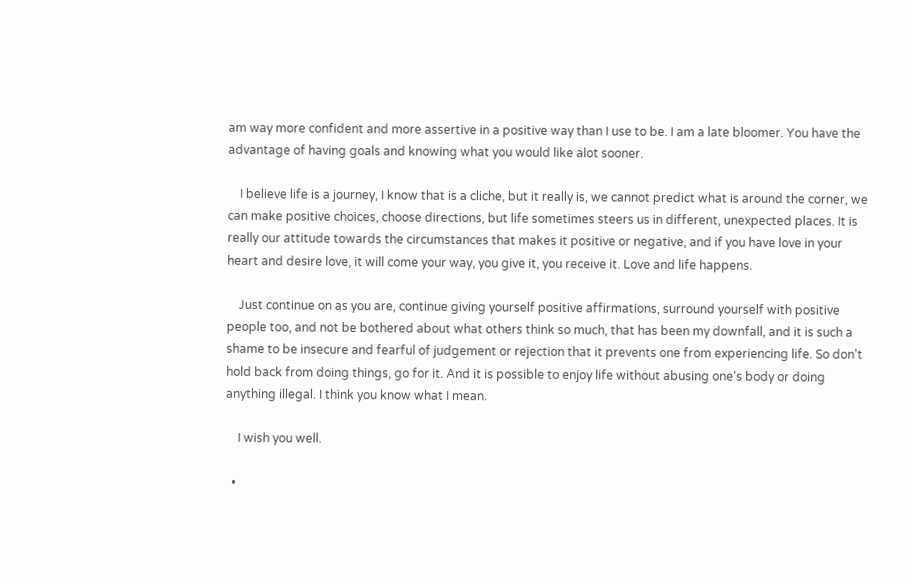am way more confident and more assertive in a positive way than I use to be. I am a late bloomer. You have the advantage of having goals and knowing what you would like alot sooner.

    I believe life is a journey, I know that is a cliche, but it really is, we cannot predict what is around the corner, we can make positive choices, choose directions, but life sometimes steers us in different, unexpected places. It is really our attitude towards the circumstances that makes it positive or negative, and if you have love in your heart and desire love, it will come your way, you give it, you receive it. Love and life happens.

    Just continue on as you are, continue giving yourself positive affirmations, surround yourself with positive people too, and not be bothered about what others think so much, that has been my downfall, and it is such a shame to be insecure and fearful of judgement or rejection that it prevents one from experiencing life. So don't hold back from doing things, go for it. And it is possible to enjoy life without abusing one's body or doing anything illegal. I think you know what I mean.

    I wish you well.

  •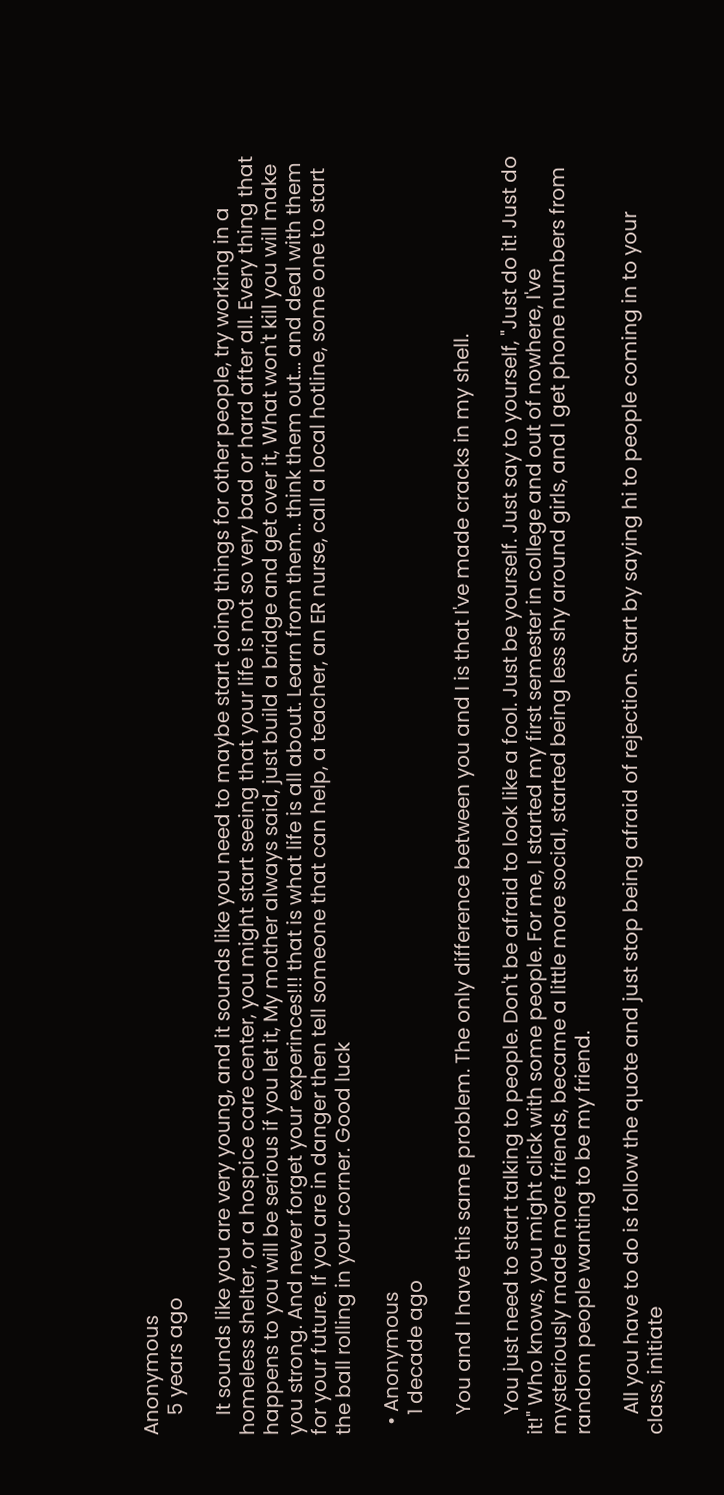Anonymous
    5 years ago

    It sounds like you are very young, and it sounds like you need to maybe start doing things for other people, try working in a homeless shelter, or a hospice care center, you might start seeing that your life is not so very bad or hard after all. Every thing that happens to you will be serious if you let it, My mother always said, just build a bridge and get over it, What won't kill you will make you strong. And never forget your experinces!!! that is what life is all about. Learn from them.. think them out... and deal with them for your future. If you are in danger then tell someone that can help, a teacher, an ER nurse, call a local hotline, some one to start the ball rolling in your corner. Good luck

  • Anonymous
    1 decade ago

    You and I have this same problem. The only difference between you and I is that I've made cracks in my shell.

    You just need to start talking to people. Don't be afraid to look like a fool. Just be yourself. Just say to yourself, "Just do it! Just do it!" Who knows, you might click with some people. For me, I started my first semester in college and out of nowhere, I've mysteriously made more friends, became a little more social, started being less shy around girls, and I get phone numbers from random people wanting to be my friend.

    All you have to do is follow the quote and just stop being afraid of rejection. Start by saying hi to people coming in to your class, initiate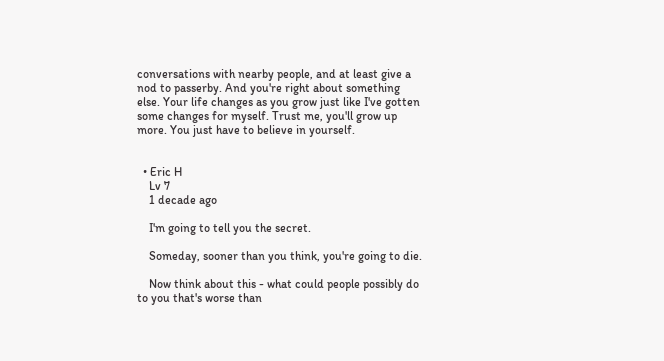conversations with nearby people, and at least give a nod to passerby. And you're right about something else. Your life changes as you grow just like I've gotten some changes for myself. Trust me, you'll grow up more. You just have to believe in yourself.


  • Eric H
    Lv 7
    1 decade ago

    I'm going to tell you the secret.

    Someday, sooner than you think, you're going to die.

    Now think about this - what could people possibly do to you that's worse than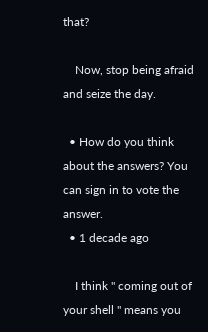that?

    Now, stop being afraid and seize the day.

  • How do you think about the answers? You can sign in to vote the answer.
  • 1 decade ago

    I think " coming out of your shell " means you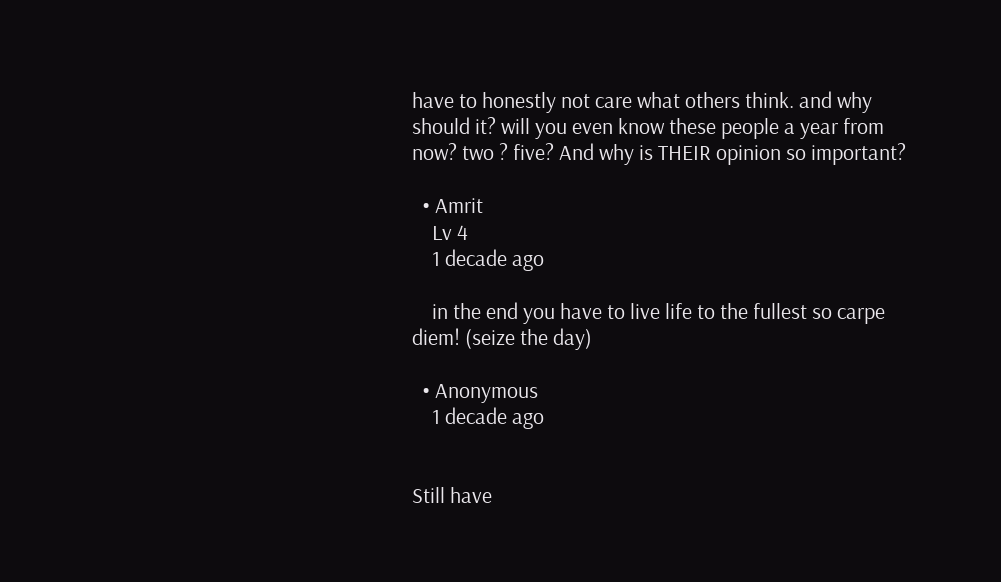have to honestly not care what others think. and why should it? will you even know these people a year from now? two ? five? And why is THEIR opinion so important?

  • Amrit
    Lv 4
    1 decade ago

    in the end you have to live life to the fullest so carpe diem! (seize the day)

  • Anonymous
    1 decade ago


Still have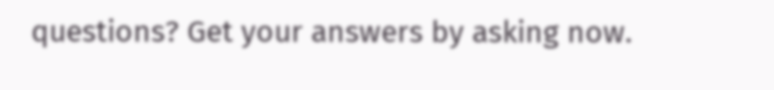questions? Get your answers by asking now.